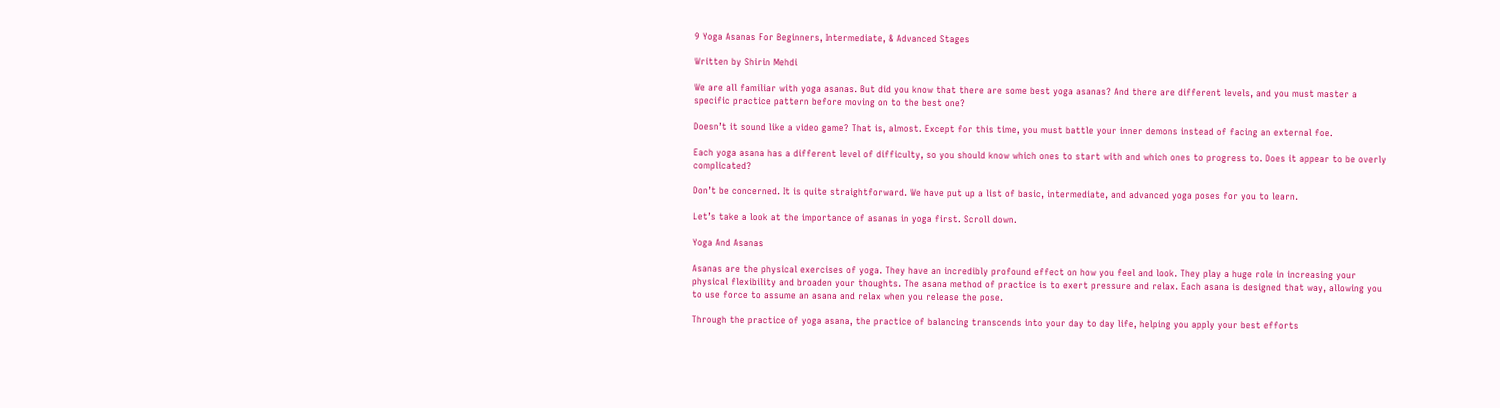9 Yoga Asanas For Beginners, Intermediate, & Advanced Stages

Written by Shirin Mehdi

We are all familiar with yoga asanas. But did you know that there are some best yoga asanas? And there are different levels, and you must master a specific practice pattern before moving on to the best one?

Doesn’t it sound like a video game? That is, almost. Except for this time, you must battle your inner demons instead of facing an external foe.

Each yoga asana has a different level of difficulty, so you should know which ones to start with and which ones to progress to. Does it appear to be overly complicated?

Don’t be concerned. It is quite straightforward. We have put up a list of basic, intermediate, and advanced yoga poses for you to learn.

Let’s take a look at the importance of asanas in yoga first. Scroll down.

Yoga And Asanas

Asanas are the physical exercises of yoga. They have an incredibly profound effect on how you feel and look. They play a huge role in increasing your physical flexibility and broaden your thoughts. The asana method of practice is to exert pressure and relax. Each asana is designed that way, allowing you to use force to assume an asana and relax when you release the pose.

Through the practice of yoga asana, the practice of balancing transcends into your day to day life, helping you apply your best efforts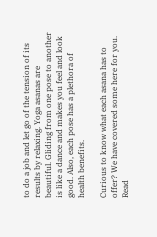to do a job and let go of the tension of its results by relaxing. Yoga asanas are beautiful. Gliding from one pose to another is like a dance and makes you feel and look good. Also, each pose has a plethora of health benefits.

Curious to know what each asana has to offer? We have covered some here for you. Read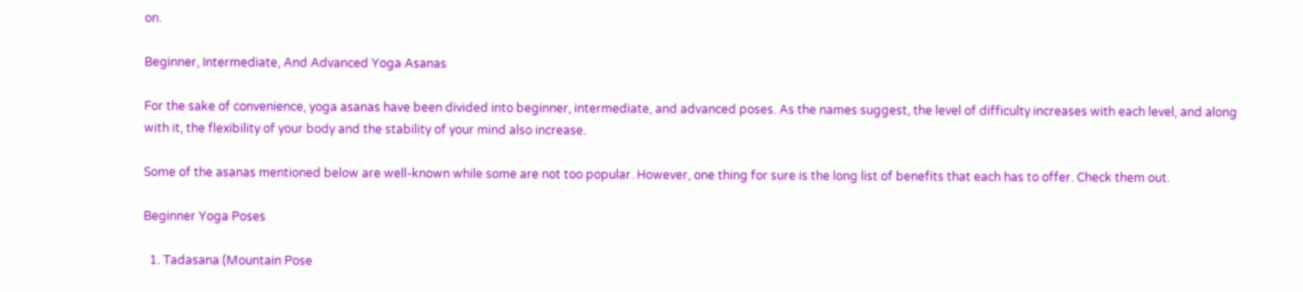on.

Beginner, Intermediate, And Advanced Yoga Asanas

For the sake of convenience, yoga asanas have been divided into beginner, intermediate, and advanced poses. As the names suggest, the level of difficulty increases with each level, and along with it, the flexibility of your body and the stability of your mind also increase.

Some of the asanas mentioned below are well-known while some are not too popular. However, one thing for sure is the long list of benefits that each has to offer. Check them out.

Beginner Yoga Poses

  1. Tadasana (Mountain Pose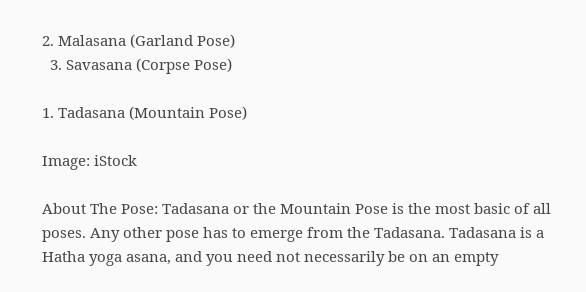2. Malasana (Garland Pose)
  3. Savasana (Corpse Pose)

1. Tadasana (Mountain Pose)

Image: iStock

About The Pose: Tadasana or the Mountain Pose is the most basic of all poses. Any other pose has to emerge from the Tadasana. Tadasana is a Hatha yoga asana, and you need not necessarily be on an empty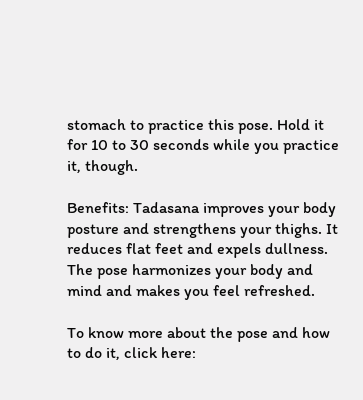stomach to practice this pose. Hold it for 10 to 30 seconds while you practice it, though.

Benefits: Tadasana improves your body posture and strengthens your thighs. It reduces flat feet and expels dullness. The pose harmonizes your body and mind and makes you feel refreshed.

To know more about the pose and how to do it, click here: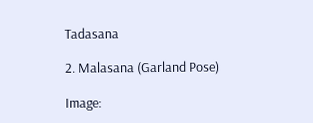Tadasana

2. Malasana (Garland Pose)

Image: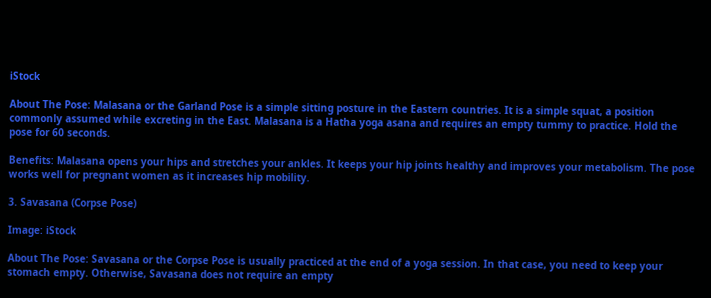iStock

About The Pose: Malasana or the Garland Pose is a simple sitting posture in the Eastern countries. It is a simple squat, a position commonly assumed while excreting in the East. Malasana is a Hatha yoga asana and requires an empty tummy to practice. Hold the pose for 60 seconds.

Benefits: Malasana opens your hips and stretches your ankles. It keeps your hip joints healthy and improves your metabolism. The pose works well for pregnant women as it increases hip mobility.

3. Savasana (Corpse Pose)

Image: iStock

About The Pose: Savasana or the Corpse Pose is usually practiced at the end of a yoga session. In that case, you need to keep your stomach empty. Otherwise, Savasana does not require an empty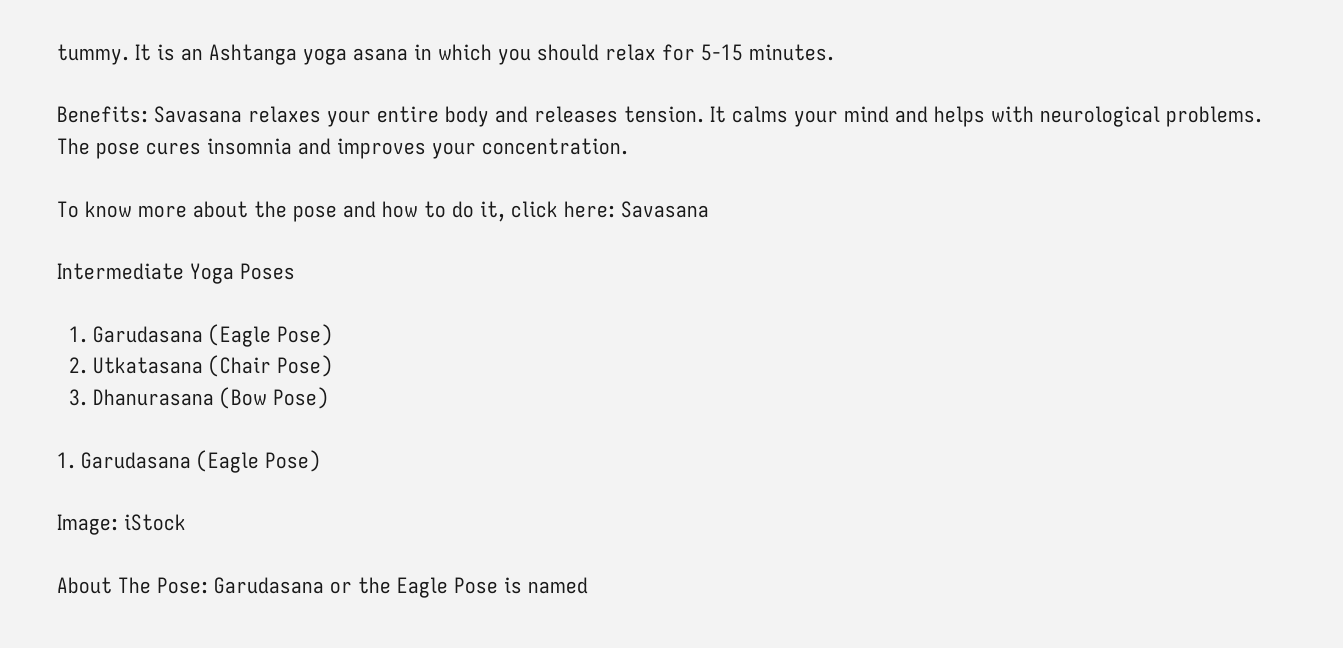tummy. It is an Ashtanga yoga asana in which you should relax for 5-15 minutes.

Benefits: Savasana relaxes your entire body and releases tension. It calms your mind and helps with neurological problems. The pose cures insomnia and improves your concentration.

To know more about the pose and how to do it, click here: Savasana

Intermediate Yoga Poses

  1. Garudasana (Eagle Pose)
  2. Utkatasana (Chair Pose)
  3. Dhanurasana (Bow Pose)

1. Garudasana (Eagle Pose)

Image: iStock

About The Pose: Garudasana or the Eagle Pose is named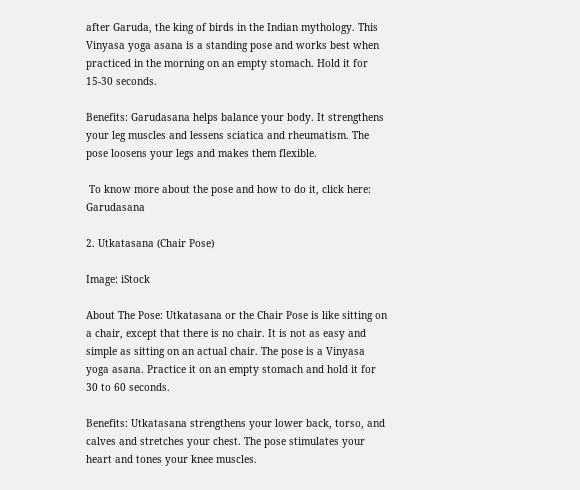after Garuda, the king of birds in the Indian mythology. This Vinyasa yoga asana is a standing pose and works best when practiced in the morning on an empty stomach. Hold it for 15-30 seconds.

Benefits: Garudasana helps balance your body. It strengthens your leg muscles and lessens sciatica and rheumatism. The pose loosens your legs and makes them flexible.

 To know more about the pose and how to do it, click here: Garudasana

2. Utkatasana (Chair Pose)

Image: iStock

About The Pose: Utkatasana or the Chair Pose is like sitting on a chair, except that there is no chair. It is not as easy and simple as sitting on an actual chair. The pose is a Vinyasa yoga asana. Practice it on an empty stomach and hold it for 30 to 60 seconds.

Benefits: Utkatasana strengthens your lower back, torso, and calves and stretches your chest. The pose stimulates your heart and tones your knee muscles.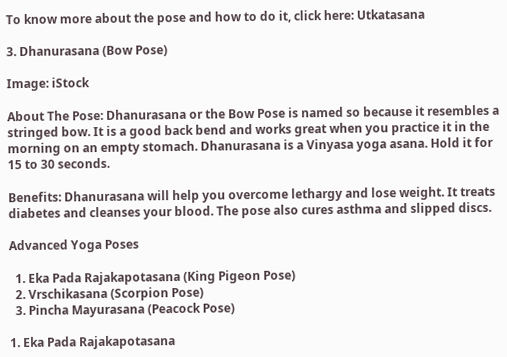To know more about the pose and how to do it, click here: Utkatasana

3. Dhanurasana (Bow Pose)

Image: iStock

About The Pose: Dhanurasana or the Bow Pose is named so because it resembles a stringed bow. It is a good back bend and works great when you practice it in the morning on an empty stomach. Dhanurasana is a Vinyasa yoga asana. Hold it for 15 to 30 seconds.

Benefits: Dhanurasana will help you overcome lethargy and lose weight. It treats diabetes and cleanses your blood. The pose also cures asthma and slipped discs.

Advanced Yoga Poses

  1. Eka Pada Rajakapotasana (King Pigeon Pose)
  2. Vrschikasana (Scorpion Pose)
  3. Pincha Mayurasana (Peacock Pose)

1. Eka Pada Rajakapotasana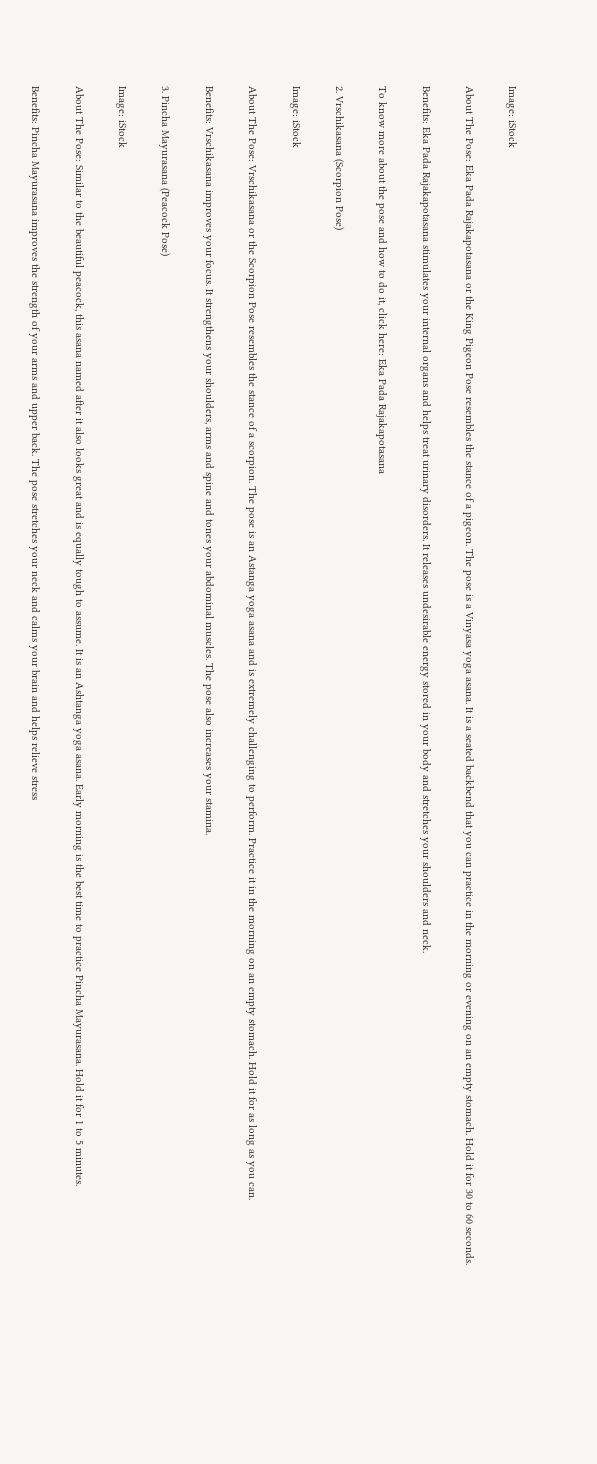Image: iStock

About The Pose: Eka Pada Rajakapotasana or the King Pigeon Pose resembles the stance of a pigeon. The pose is a Vinyasa yoga asana. It is a seated backbend that you can practice in the morning or evening on an empty stomach. Hold it for 30 to 60 seconds.

Benefits: Eka Pada Rajakapotasana stimulates your internal organs and helps treat urinary disorders. It releases undesirable energy stored in your body and stretches your shoulders and neck.

To know more about the pose and how to do it, click here: Eka Pada Rajakapotasana

2. Vrschikasana (Scorpion Pose)

Image: iStock

About The Pose: Vrschikasana or the Scorpion Pose resembles the stance of a scorpion. The pose is an Astanga yoga asana and is extremely challenging to perform. Practice it in the morning on an empty stomach. Hold it for as long as you can.

Benefits: Vrschikasana improves your focus. It strengthens your shoulders, arms and spine and tones your abdominal muscles. The pose also increases your stamina.

3. Pincha Mayurasana (Peacock Pose)

Image: iStock

About The Pose: Similar to the beautiful peacock, this asana named after it also looks great and is equally tough to assume. It is an Ashtanga yoga asana. Early morning is the best time to practice Pincha Mayurasana. Hold it for 1 to 5 minutes.

Benefits: Pincha Mayurasana improves the strength of your arms and upper back. The pose stretches your neck and calms your brain and helps relieve stress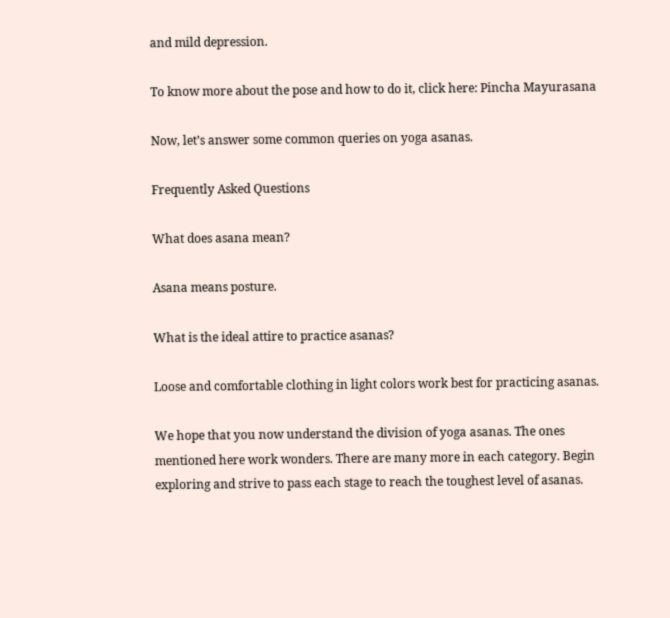and mild depression.

To know more about the pose and how to do it, click here: Pincha Mayurasana

Now, let’s answer some common queries on yoga asanas.

Frequently Asked Questions

What does asana mean?

Asana means posture.

What is the ideal attire to practice asanas?

Loose and comfortable clothing in light colors work best for practicing asanas.

We hope that you now understand the division of yoga asanas. The ones mentioned here work wonders. There are many more in each category. Begin exploring and strive to pass each stage to reach the toughest level of asanas.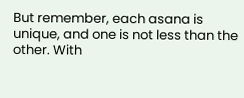But remember, each asana is unique, and one is not less than the other. With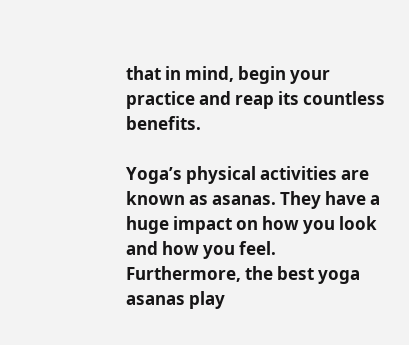that in mind, begin your practice and reap its countless benefits.

Yoga’s physical activities are known as asanas. They have a huge impact on how you look and how you feel. Furthermore, the best yoga asanas play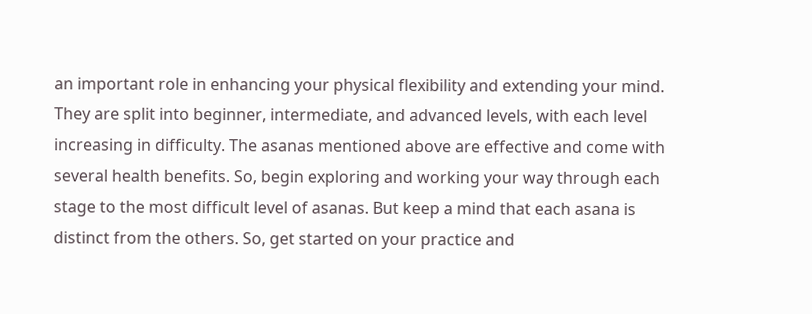an important role in enhancing your physical flexibility and extending your mind. They are split into beginner, intermediate, and advanced levels, with each level increasing in difficulty. The asanas mentioned above are effective and come with several health benefits. So, begin exploring and working your way through each stage to the most difficult level of asanas. But keep a mind that each asana is distinct from the others. So, get started on your practice and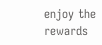enjoy the rewards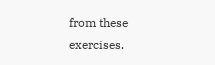from these exercises.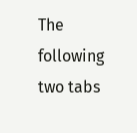The following two tabs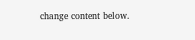change content below.